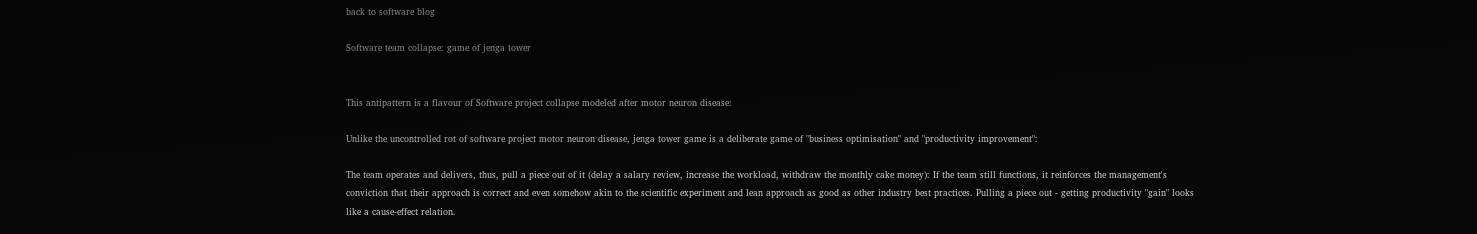back to software blog

Software team collapse: game of jenga tower


This antipattern is a flavour of Software project collapse modeled after motor neuron disease:

Unlike the uncontrolled rot of software project motor neuron disease, jenga tower game is a deliberate game of "business optimisation" and "productivity improvement":

The team operates and delivers, thus, pull a piece out of it (delay a salary review, increase the workload, withdraw the monthly cake money): If the team still functions, it reinforces the management's conviction that their approach is correct and even somehow akin to the scientific experiment and lean approach as good as other industry best practices. Pulling a piece out - getting productivity "gain" looks like a cause-effect relation.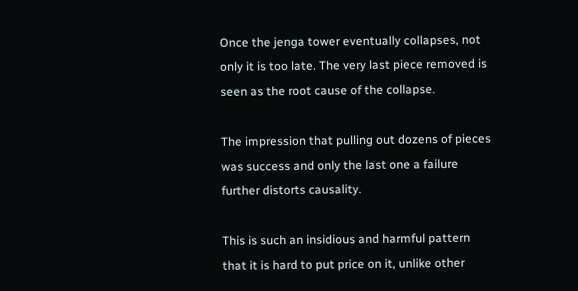Once the jenga tower eventually collapses, not only it is too late. The very last piece removed is seen as the root cause of the collapse.

The impression that pulling out dozens of pieces was success and only the last one a failure further distorts causality.

This is such an insidious and harmful pattern that it is hard to put price on it, unlike other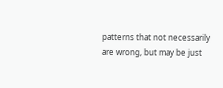patterns that not necessarily are wrong, but may be just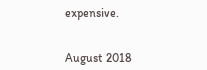expensive.


August 2018